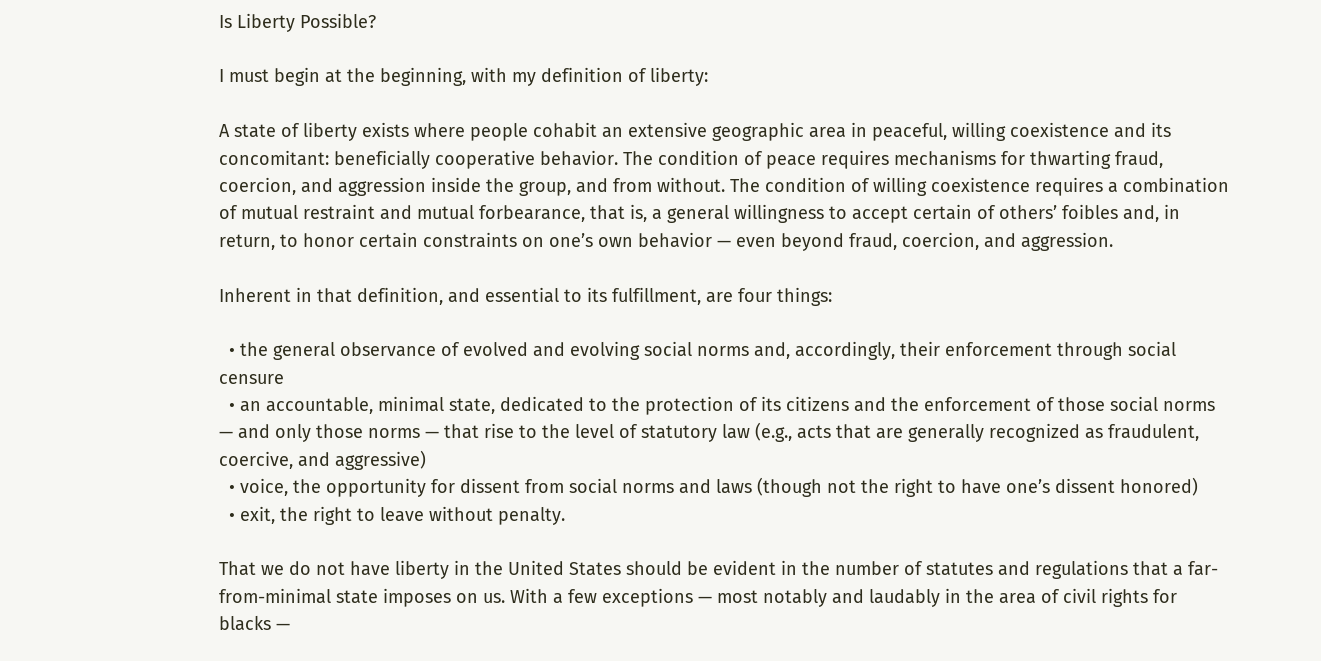Is Liberty Possible?

I must begin at the beginning, with my definition of liberty:

A state of liberty exists where people cohabit an extensive geographic area in peaceful, willing coexistence and its concomitant: beneficially cooperative behavior. The condition of peace requires mechanisms for thwarting fraud, coercion, and aggression inside the group, and from without. The condition of willing coexistence requires a combination of mutual restraint and mutual forbearance, that is, a general willingness to accept certain of others’ foibles and, in return, to honor certain constraints on one’s own behavior — even beyond fraud, coercion, and aggression.

Inherent in that definition, and essential to its fulfillment, are four things:

  • the general observance of evolved and evolving social norms and, accordingly, their enforcement through social censure
  • an accountable, minimal state, dedicated to the protection of its citizens and the enforcement of those social norms — and only those norms — that rise to the level of statutory law (e.g., acts that are generally recognized as fraudulent, coercive, and aggressive)
  • voice, the opportunity for dissent from social norms and laws (though not the right to have one’s dissent honored)
  • exit, the right to leave without penalty.

That we do not have liberty in the United States should be evident in the number of statutes and regulations that a far-from-minimal state imposes on us. With a few exceptions — most notably and laudably in the area of civil rights for blacks —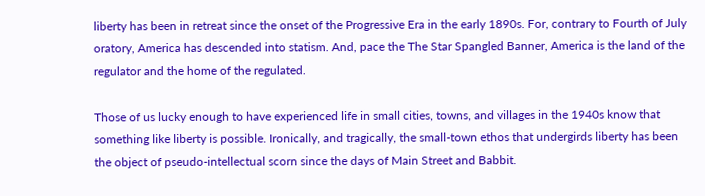liberty has been in retreat since the onset of the Progressive Era in the early 1890s. For, contrary to Fourth of July oratory, America has descended into statism. And, pace the The Star Spangled Banner, America is the land of the regulator and the home of the regulated.

Those of us lucky enough to have experienced life in small cities, towns, and villages in the 1940s know that something like liberty is possible. Ironically, and tragically, the small-town ethos that undergirds liberty has been the object of pseudo-intellectual scorn since the days of Main Street and Babbit.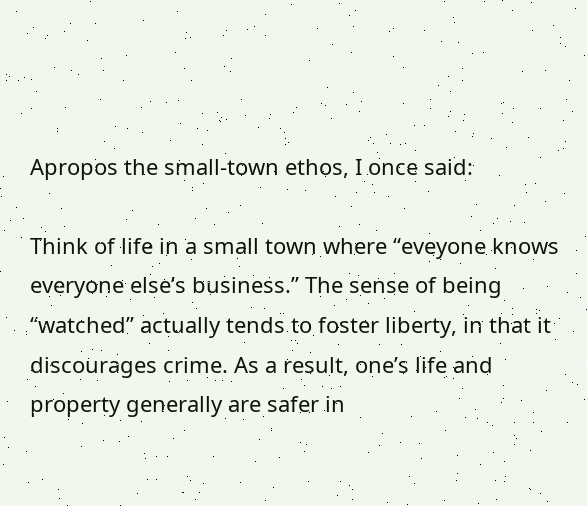Apropos the small-town ethos, I once said:

Think of life in a small town where “eveyone knows everyone else’s business.” The sense of being “watched” actually tends to foster liberty, in that it discourages crime. As a result, one’s life and property generally are safer in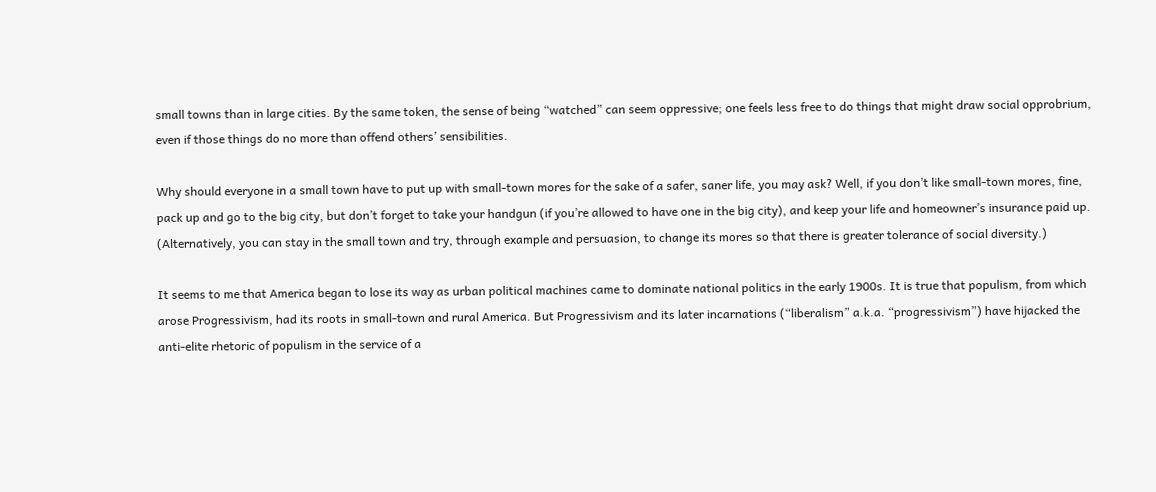small towns than in large cities. By the same token, the sense of being “watched” can seem oppressive; one feels less free to do things that might draw social opprobrium, even if those things do no more than offend others’ sensibilities.

Why should everyone in a small town have to put up with small-town mores for the sake of a safer, saner life, you may ask? Well, if you don’t like small-town mores, fine, pack up and go to the big city, but don’t forget to take your handgun (if you’re allowed to have one in the big city), and keep your life and homeowner’s insurance paid up. (Alternatively, you can stay in the small town and try, through example and persuasion, to change its mores so that there is greater tolerance of social diversity.)

It seems to me that America began to lose its way as urban political machines came to dominate national politics in the early 1900s. It is true that populism, from which arose Progressivism, had its roots in small-town and rural America. But Progressivism and its later incarnations (“liberalism” a.k.a. “progressivism”) have hijacked the anti-elite rhetoric of populism in the service of a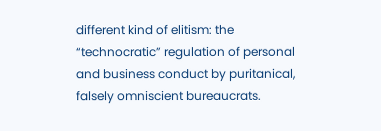different kind of elitism: the “technocratic” regulation of personal and business conduct by puritanical, falsely omniscient bureaucrats.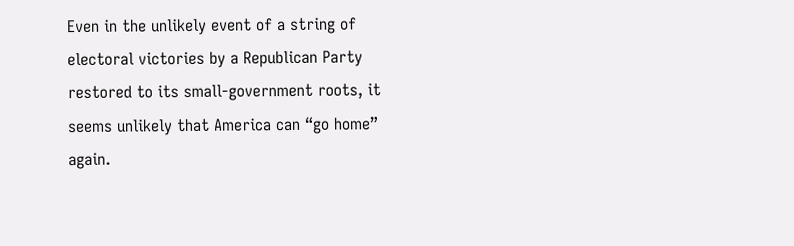Even in the unlikely event of a string of electoral victories by a Republican Party restored to its small-government roots, it seems unlikely that America can “go home” again.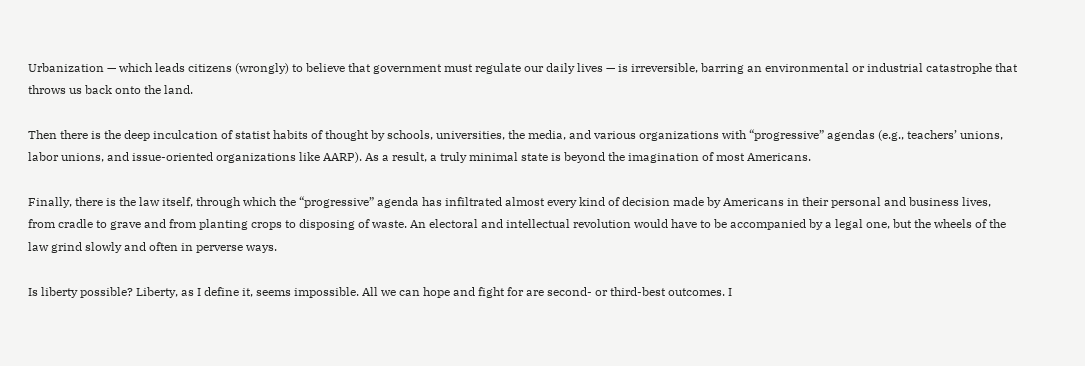Urbanization — which leads citizens (wrongly) to believe that government must regulate our daily lives — is irreversible, barring an environmental or industrial catastrophe that throws us back onto the land.

Then there is the deep inculcation of statist habits of thought by schools, universities, the media, and various organizations with “progressive” agendas (e.g., teachers’ unions, labor unions, and issue-oriented organizations like AARP). As a result, a truly minimal state is beyond the imagination of most Americans.

Finally, there is the law itself, through which the “progressive” agenda has infiltrated almost every kind of decision made by Americans in their personal and business lives, from cradle to grave and from planting crops to disposing of waste. An electoral and intellectual revolution would have to be accompanied by a legal one, but the wheels of the law grind slowly and often in perverse ways.

Is liberty possible? Liberty, as I define it, seems impossible. All we can hope and fight for are second- or third-best outcomes. I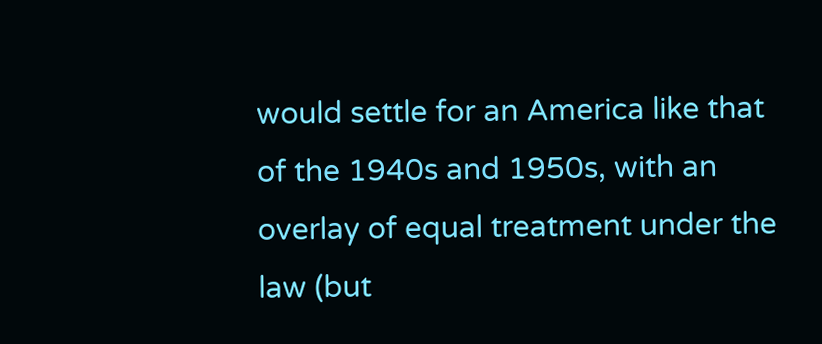would settle for an America like that of the 1940s and 1950s, with an overlay of equal treatment under the law (but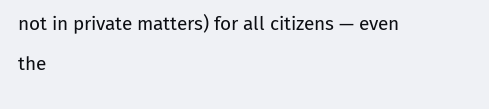not in private matters) for all citizens — even the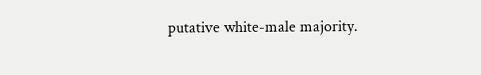putative white-male majority.